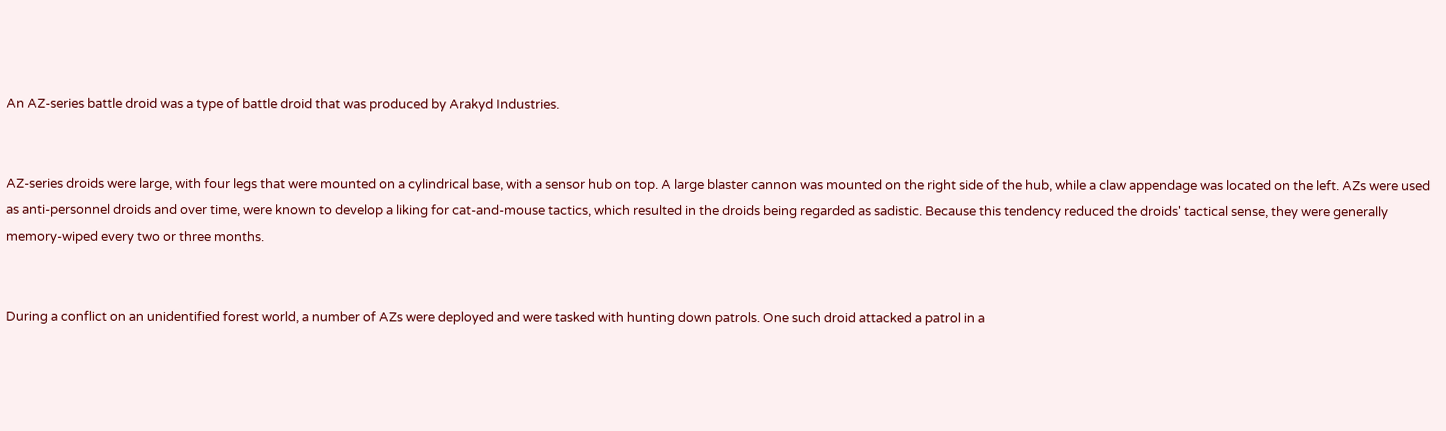An AZ-series battle droid was a type of battle droid that was produced by Arakyd Industries.


AZ-series droids were large, with four legs that were mounted on a cylindrical base, with a sensor hub on top. A large blaster cannon was mounted on the right side of the hub, while a claw appendage was located on the left. AZs were used as anti-personnel droids and over time, were known to develop a liking for cat-and-mouse tactics, which resulted in the droids being regarded as sadistic. Because this tendency reduced the droids' tactical sense, they were generally memory-wiped every two or three months.


During a conflict on an unidentified forest world, a number of AZs were deployed and were tasked with hunting down patrols. One such droid attacked a patrol in a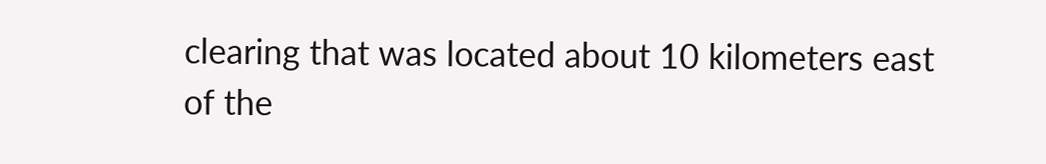clearing that was located about 10 kilometers east of the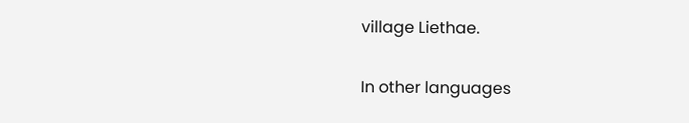village Liethae.


In other languages